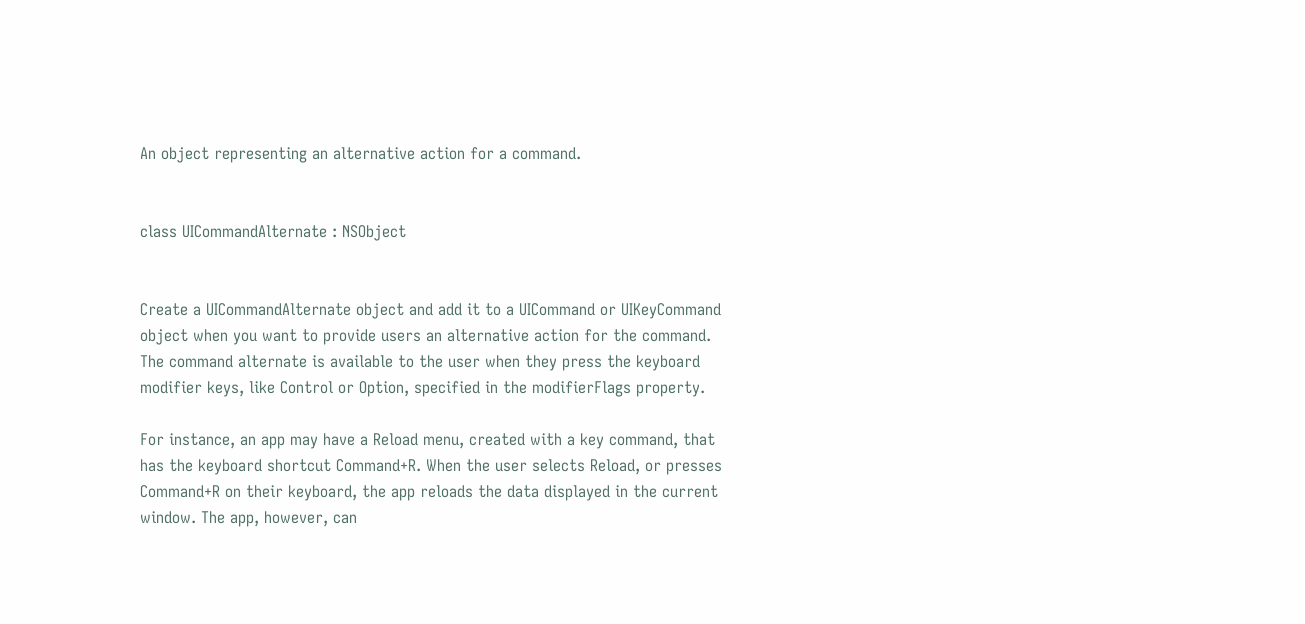An object representing an alternative action for a command.


class UICommandAlternate : NSObject


Create a UICommandAlternate object and add it to a UICommand or UIKeyCommand object when you want to provide users an alternative action for the command. The command alternate is available to the user when they press the keyboard modifier keys, like Control or Option, specified in the modifierFlags property.

For instance, an app may have a Reload menu, created with a key command, that has the keyboard shortcut Command+R. When the user selects Reload, or presses Command+R on their keyboard, the app reloads the data displayed in the current window. The app, however, can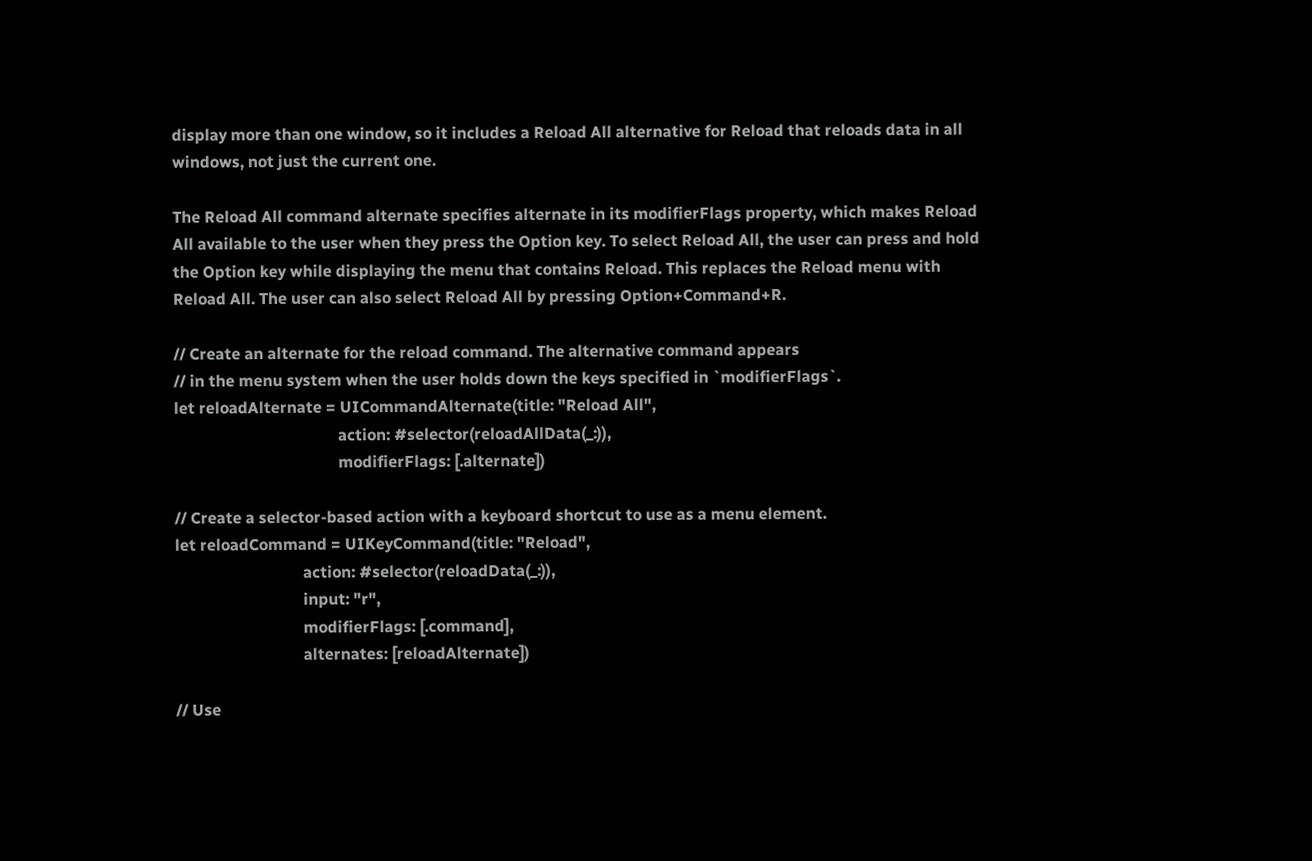display more than one window, so it includes a Reload All alternative for Reload that reloads data in all windows, not just the current one.

The Reload All command alternate specifies alternate in its modifierFlags property, which makes Reload All available to the user when they press the Option key. To select Reload All, the user can press and hold the Option key while displaying the menu that contains Reload. This replaces the Reload menu with Reload All. The user can also select Reload All by pressing Option+Command+R.

// Create an alternate for the reload command. The alternative command appears
// in the menu system when the user holds down the keys specified in `modifierFlags`.
let reloadAlternate = UICommandAlternate(title: "Reload All",
                                         action: #selector(reloadAllData(_:)),
                                         modifierFlags: [.alternate])

// Create a selector-based action with a keyboard shortcut to use as a menu element.
let reloadCommand = UIKeyCommand(title: "Reload",
                                action: #selector(reloadData(_:)),
                                input: "r",
                                modifierFlags: [.command],
                                alternates: [reloadAlternate])

// Use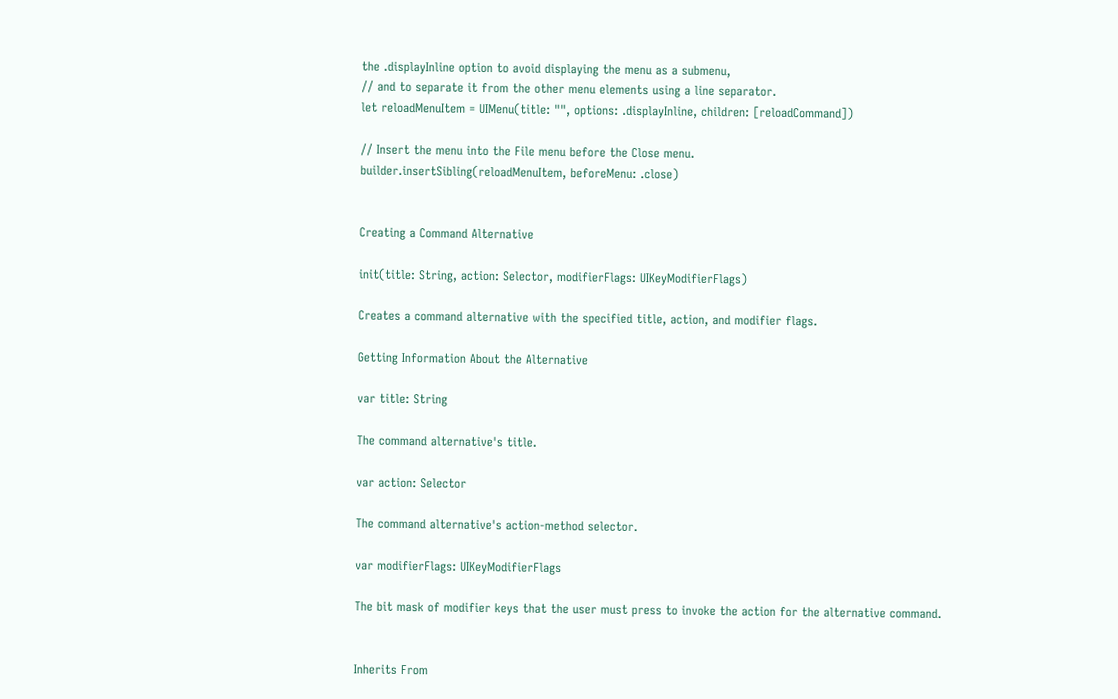the .displayInline option to avoid displaying the menu as a submenu,
// and to separate it from the other menu elements using a line separator.
let reloadMenuItem = UIMenu(title: "", options: .displayInline, children: [reloadCommand])

// Insert the menu into the File menu before the Close menu.
builder.insertSibling(reloadMenuItem, beforeMenu: .close)


Creating a Command Alternative

init(title: String, action: Selector, modifierFlags: UIKeyModifierFlags)

Creates a command alternative with the specified title, action, and modifier flags.

Getting Information About the Alternative

var title: String

The command alternative's title.

var action: Selector

The command alternative's action-method selector.

var modifierFlags: UIKeyModifierFlags

The bit mask of modifier keys that the user must press to invoke the action for the alternative command.


Inherits From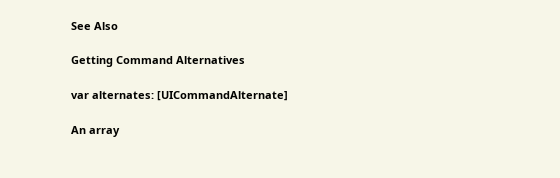See Also

Getting Command Alternatives

var alternates: [UICommandAlternate]

An array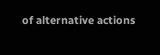of alternative actions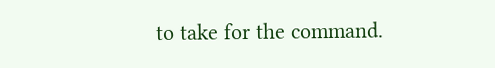to take for the command.